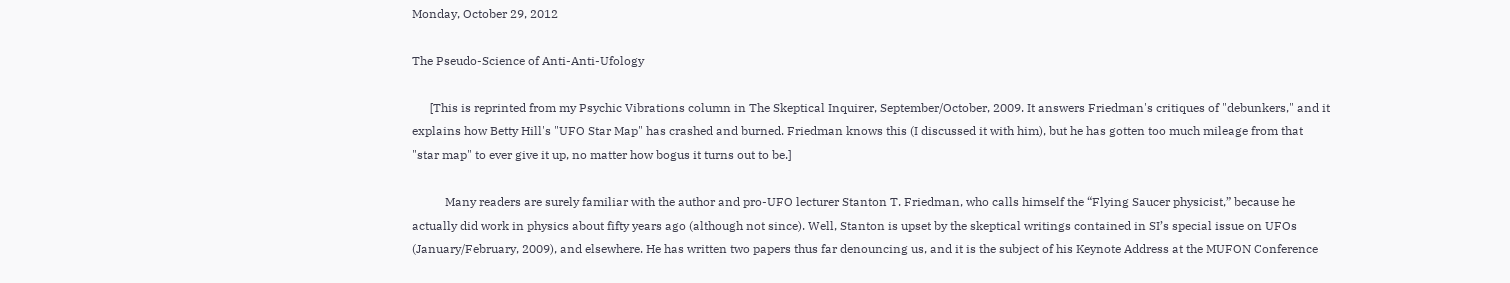Monday, October 29, 2012

The Pseudo-Science of Anti-Anti-Ufology

      [This is reprinted from my Psychic Vibrations column in The Skeptical Inquirer, September/October, 2009. It answers Friedman's critiques of "debunkers," and it explains how Betty Hill's "UFO Star Map" has crashed and burned. Friedman knows this (I discussed it with him), but he has gotten too much mileage from that "star map" to ever give it up, no matter how bogus it turns out to be.]

           Many readers are surely familiar with the author and pro-UFO lecturer Stanton T. Friedman, who calls himself the “Flying Saucer physicist,” because he actually did work in physics about fifty years ago (although not since). Well, Stanton is upset by the skeptical writings contained in SI’s special issue on UFOs (January/February, 2009), and elsewhere. He has written two papers thus far denouncing us, and it is the subject of his Keynote Address at the MUFON Conference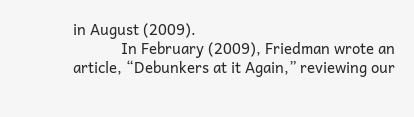in August (2009).
            In February (2009), Friedman wrote an article, “Debunkers at it Again,” reviewing our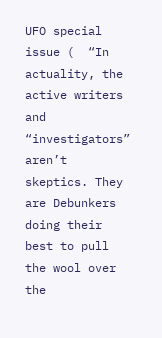UFO special issue (  “In actuality, the active writers and “investigators” aren’t skeptics. They are Debunkers doing their best to pull the wool over the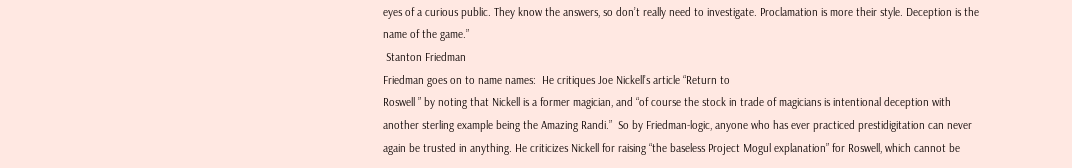eyes of a curious public. They know the answers, so don’t really need to investigate. Proclamation is more their style. Deception is the name of the game.”
 Stanton Friedman
Friedman goes on to name names:  He critiques Joe Nickell’s article “Return to
Roswell ” by noting that Nickell is a former magician, and “of course the stock in trade of magicians is intentional deception with another sterling example being the Amazing Randi.”  So by Friedman-logic, anyone who has ever practiced prestidigitation can never again be trusted in anything. He criticizes Nickell for raising “the baseless Project Mogul explanation” for Roswell, which cannot be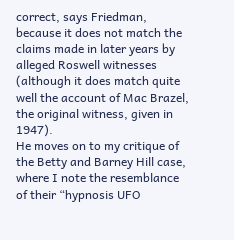correct, says Friedman, because it does not match the claims made in later years by alleged Roswell witnesses (although it does match quite well the account of Mac Brazel, the original witness, given in 1947).
He moves on to my critique of the Betty and Barney Hill case, where I note the resemblance of their “hypnosis UFO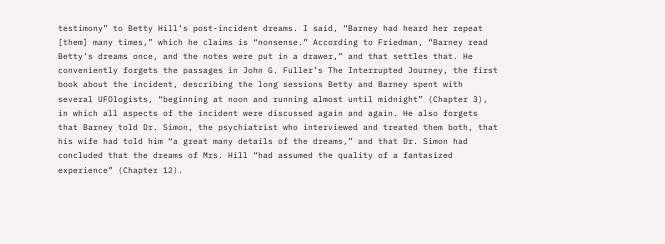testimony” to Betty Hill’s post-incident dreams. I said, “Barney had heard her repeat [them] many times,” which he claims is “nonsense.” According to Friedman, “Barney read Betty’s dreams once, and the notes were put in a drawer,” and that settles that. He conveniently forgets the passages in John G. Fuller’s The Interrupted Journey, the first book about the incident, describing the long sessions Betty and Barney spent with several UFOlogists, “beginning at noon and running almost until midnight” (Chapter 3), in which all aspects of the incident were discussed again and again. He also forgets that Barney told Dr. Simon, the psychiatrist who interviewed and treated them both, that his wife had told him “a great many details of the dreams,” and that Dr. Simon had concluded that the dreams of Mrs. Hill “had assumed the quality of a fantasized experience” (Chapter 12).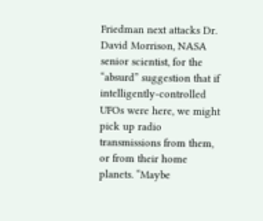Friedman next attacks Dr. David Morrison, NASA senior scientist, for the “absurd” suggestion that if intelligently-controlled UFOs were here, we might pick up radio transmissions from them, or from their home planets. “Maybe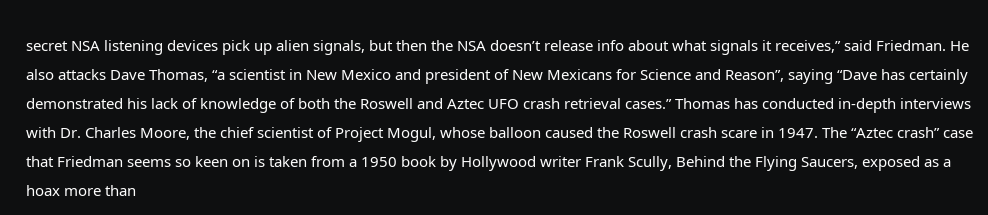secret NSA listening devices pick up alien signals, but then the NSA doesn’t release info about what signals it receives,” said Friedman. He also attacks Dave Thomas, “a scientist in New Mexico and president of New Mexicans for Science and Reason”, saying “Dave has certainly demonstrated his lack of knowledge of both the Roswell and Aztec UFO crash retrieval cases.” Thomas has conducted in-depth interviews with Dr. Charles Moore, the chief scientist of Project Mogul, whose balloon caused the Roswell crash scare in 1947. The “Aztec crash” case that Friedman seems so keen on is taken from a 1950 book by Hollywood writer Frank Scully, Behind the Flying Saucers, exposed as a hoax more than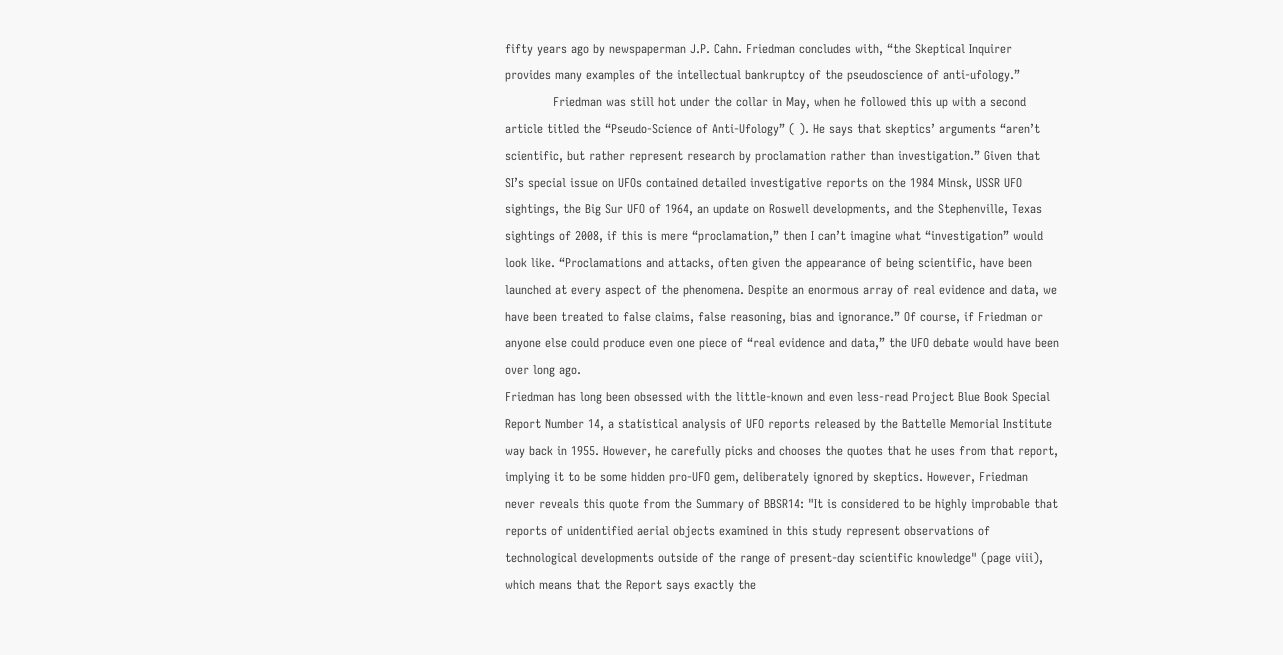fifty years ago by newspaperman J.P. Cahn. Friedman concludes with, “the Skeptical Inquirer provides many examples of the intellectual bankruptcy of the pseudoscience of anti-ufology.”
            Friedman was still hot under the collar in May, when he followed this up with a second article titled the “Pseudo-Science of Anti-Ufology” ( ). He says that skeptics’ arguments “aren’t scientific, but rather represent research by proclamation rather than investigation.” Given that SI’s special issue on UFOs contained detailed investigative reports on the 1984 Minsk, USSR UFO sightings, the Big Sur UFO of 1964, an update on Roswell developments, and the Stephenville, Texas sightings of 2008, if this is mere “proclamation,” then I can’t imagine what “investigation” would look like. “Proclamations and attacks, often given the appearance of being scientific, have been launched at every aspect of the phenomena. Despite an enormous array of real evidence and data, we have been treated to false claims, false reasoning, bias and ignorance.” Of course, if Friedman or anyone else could produce even one piece of “real evidence and data,” the UFO debate would have been over long ago.
Friedman has long been obsessed with the little-known and even less-read Project Blue Book Special Report Number 14, a statistical analysis of UFO reports released by the Battelle Memorial Institute way back in 1955. However, he carefully picks and chooses the quotes that he uses from that report, implying it to be some hidden pro-UFO gem, deliberately ignored by skeptics. However, Friedman never reveals this quote from the Summary of BBSR14: "It is considered to be highly improbable that reports of unidentified aerial objects examined in this study represent observations of technological developments outside of the range of present-day scientific knowledge" (page viii), which means that the Report says exactly the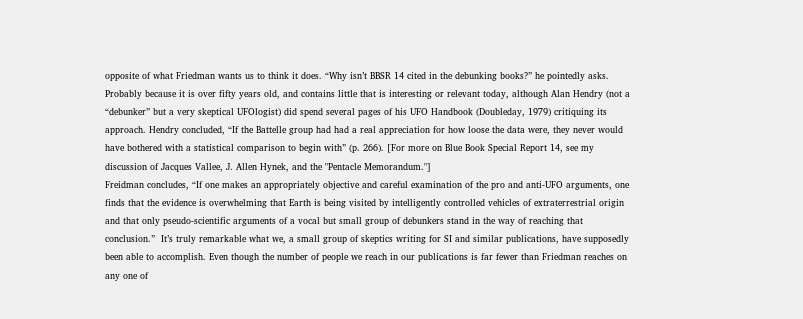opposite of what Friedman wants us to think it does. “Why isn’t BBSR 14 cited in the debunking books?” he pointedly asks. Probably because it is over fifty years old, and contains little that is interesting or relevant today, although Alan Hendry (not a “debunker” but a very skeptical UFOlogist) did spend several pages of his UFO Handbook (Doubleday, 1979) critiquing its approach. Hendry concluded, “If the Battelle group had had a real appreciation for how loose the data were, they never would have bothered with a statistical comparison to begin with” (p. 266). [For more on Blue Book Special Report 14, see my discussion of Jacques Vallee, J. Allen Hynek, and the "Pentacle Memorandum."]
Freidman concludes, “If one makes an appropriately objective and careful examination of the pro and anti-UFO arguments, one finds that the evidence is overwhelming that Earth is being visited by intelligently controlled vehicles of extraterrestrial origin and that only pseudo-scientific arguments of a vocal but small group of debunkers stand in the way of reaching that conclusion.”  It’s truly remarkable what we, a small group of skeptics writing for SI and similar publications, have supposedly been able to accomplish. Even though the number of people we reach in our publications is far fewer than Friedman reaches on any one of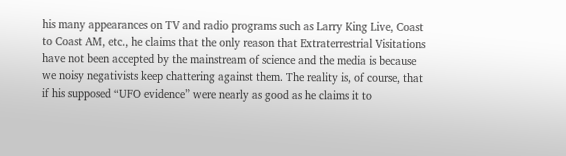his many appearances on TV and radio programs such as Larry King Live, Coast to Coast AM, etc., he claims that the only reason that Extraterrestrial Visitations have not been accepted by the mainstream of science and the media is because we noisy negativists keep chattering against them. The reality is, of course, that if his supposed “UFO evidence” were nearly as good as he claims it to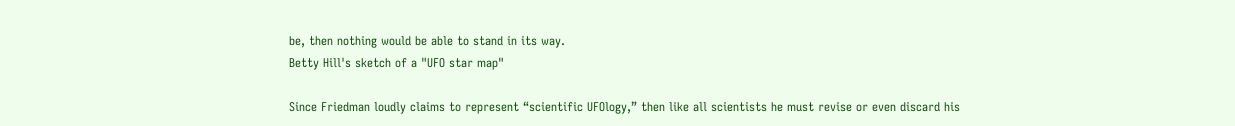be, then nothing would be able to stand in its way.
Betty Hill's sketch of a "UFO star map"

Since Friedman loudly claims to represent “scientific UFOlogy,” then like all scientists he must revise or even discard his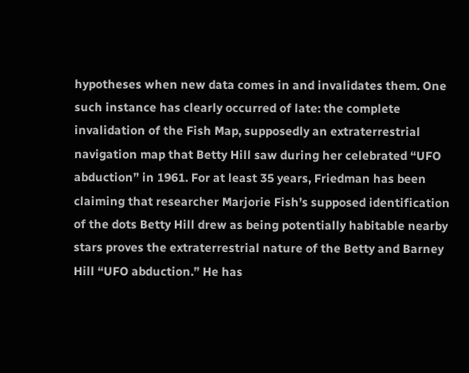hypotheses when new data comes in and invalidates them. One such instance has clearly occurred of late: the complete invalidation of the Fish Map, supposedly an extraterrestrial navigation map that Betty Hill saw during her celebrated “UFO abduction” in 1961. For at least 35 years, Friedman has been claiming that researcher Marjorie Fish’s supposed identification of the dots Betty Hill drew as being potentially habitable nearby stars proves the extraterrestrial nature of the Betty and Barney Hill “UFO abduction.” He has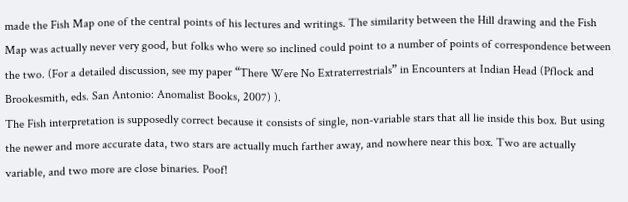made the Fish Map one of the central points of his lectures and writings. The similarity between the Hill drawing and the Fish Map was actually never very good, but folks who were so inclined could point to a number of points of correspondence between the two. (For a detailed discussion, see my paper “There Were No Extraterrestrials” in Encounters at Indian Head (Pflock and Brookesmith, eds. San Antonio: Anomalist Books, 2007) ).
The Fish interpretation is supposedly correct because it consists of single, non-variable stars that all lie inside this box. But using the newer and more accurate data, two stars are actually much farther away, and nowhere near this box. Two are actually variable, and two more are close binaries. Poof!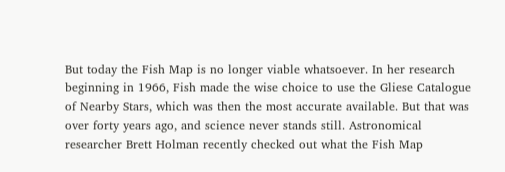But today the Fish Map is no longer viable whatsoever. In her research beginning in 1966, Fish made the wise choice to use the Gliese Catalogue of Nearby Stars, which was then the most accurate available. But that was over forty years ago, and science never stands still. Astronomical researcher Brett Holman recently checked out what the Fish Map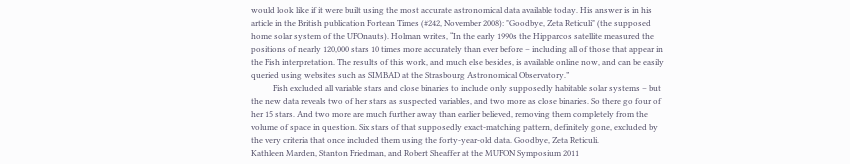would look like if it were built using the most accurate astronomical data available today. His answer is in his article in the British publication Fortean Times (#242, November 2008): "Goodbye, Zeta Reticuli" (the supposed home solar system of the UFOnauts). Holman writes, “In the early 1990s the Hipparcos satellite measured the positions of nearly 120,000 stars 10 times more accurately than ever before – including all of those that appear in the Fish interpretation. The results of this work, and much else besides, is available online now, and can be easily queried using websites such as SIMBAD at the Strasbourg Astronomical Observatory.”
           Fish excluded all variable stars and close binaries to include only supposedly habitable solar systems – but the new data reveals two of her stars as suspected variables, and two more as close binaries. So there go four of her 15 stars. And two more are much further away than earlier believed, removing them completely from the volume of space in question. Six stars of that supposedly exact-matching pattern, definitely gone, excluded by the very criteria that once included them using the forty-year-old data. Goodbye, Zeta Reticuli.
Kathleen Marden, Stanton Friedman, and Robert Sheaffer at the MUFON Symposium 2011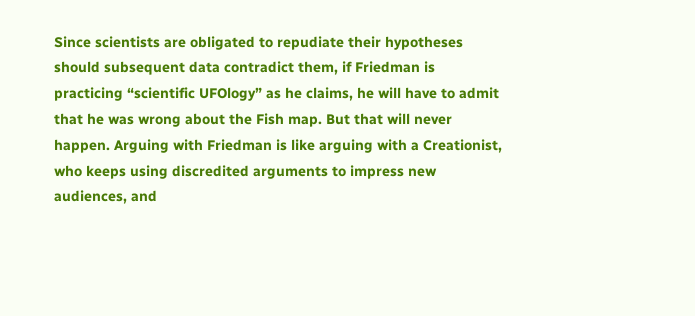Since scientists are obligated to repudiate their hypotheses should subsequent data contradict them, if Friedman is practicing “scientific UFOlogy” as he claims, he will have to admit that he was wrong about the Fish map. But that will never happen. Arguing with Friedman is like arguing with a Creationist, who keeps using discredited arguments to impress new audiences, and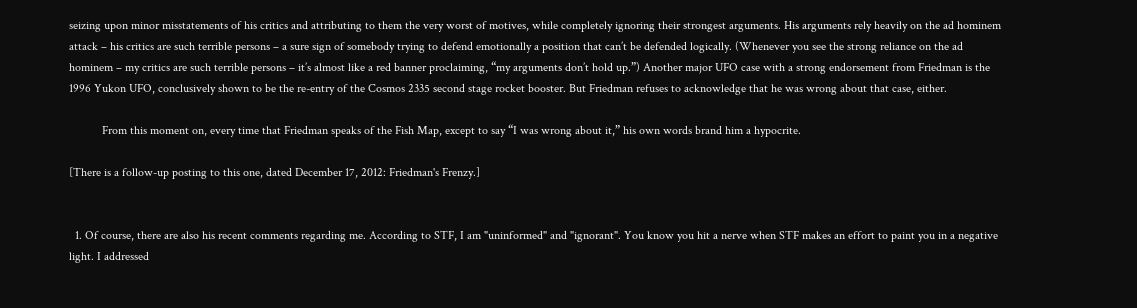seizing upon minor misstatements of his critics and attributing to them the very worst of motives, while completely ignoring their strongest arguments. His arguments rely heavily on the ad hominem attack – his critics are such terrible persons – a sure sign of somebody trying to defend emotionally a position that can’t be defended logically. (Whenever you see the strong reliance on the ad hominem – my critics are such terrible persons – it’s almost like a red banner proclaiming, “my arguments don’t hold up.”) Another major UFO case with a strong endorsement from Friedman is the 1996 Yukon UFO, conclusively shown to be the re-entry of the Cosmos 2335 second stage rocket booster. But Friedman refuses to acknowledge that he was wrong about that case, either.

           From this moment on, every time that Friedman speaks of the Fish Map, except to say “I was wrong about it,” his own words brand him a hypocrite.

[There is a follow-up posting to this one, dated December 17, 2012: Friedman's Frenzy.]


  1. Of course, there are also his recent comments regarding me. According to STF, I am "uninformed" and "ignorant". You know you hit a nerve when STF makes an effort to paint you in a negative light. I addressed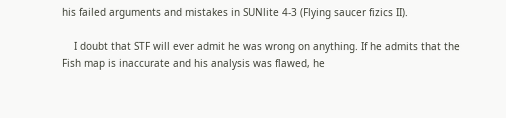his failed arguments and mistakes in SUNlite 4-3 (Flying saucer fizics II).

    I doubt that STF will ever admit he was wrong on anything. If he admits that the Fish map is inaccurate and his analysis was flawed, he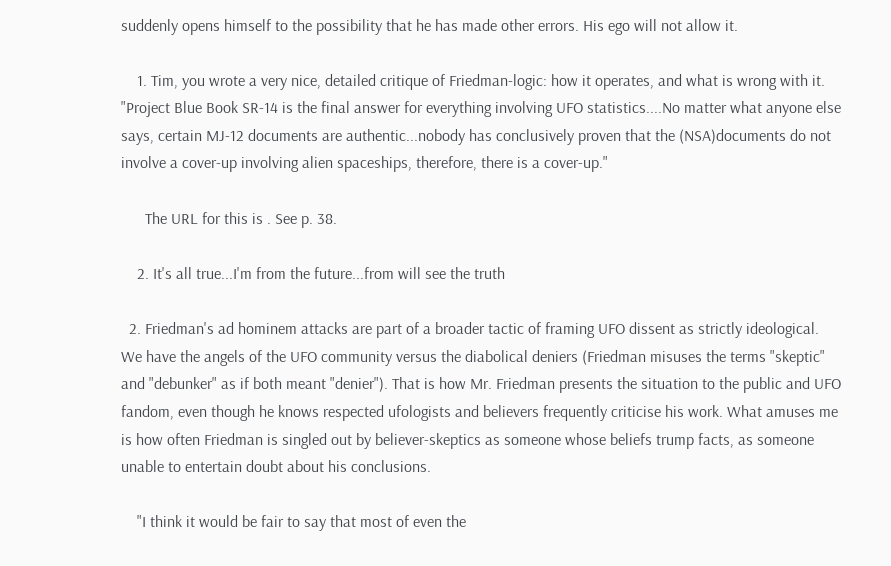suddenly opens himself to the possibility that he has made other errors. His ego will not allow it.

    1. Tim, you wrote a very nice, detailed critique of Friedman-logic: how it operates, and what is wrong with it. "Project Blue Book SR-14 is the final answer for everything involving UFO statistics....No matter what anyone else says, certain MJ-12 documents are authentic...nobody has conclusively proven that the (NSA)documents do not involve a cover-up involving alien spaceships, therefore, there is a cover-up."

      The URL for this is . See p. 38.

    2. It's all true...I'm from the future...from will see the truth

  2. Friedman's ad hominem attacks are part of a broader tactic of framing UFO dissent as strictly ideological. We have the angels of the UFO community versus the diabolical deniers (Friedman misuses the terms "skeptic" and "debunker" as if both meant "denier"). That is how Mr. Friedman presents the situation to the public and UFO fandom, even though he knows respected ufologists and believers frequently criticise his work. What amuses me is how often Friedman is singled out by believer-skeptics as someone whose beliefs trump facts, as someone unable to entertain doubt about his conclusions.

    "I think it would be fair to say that most of even the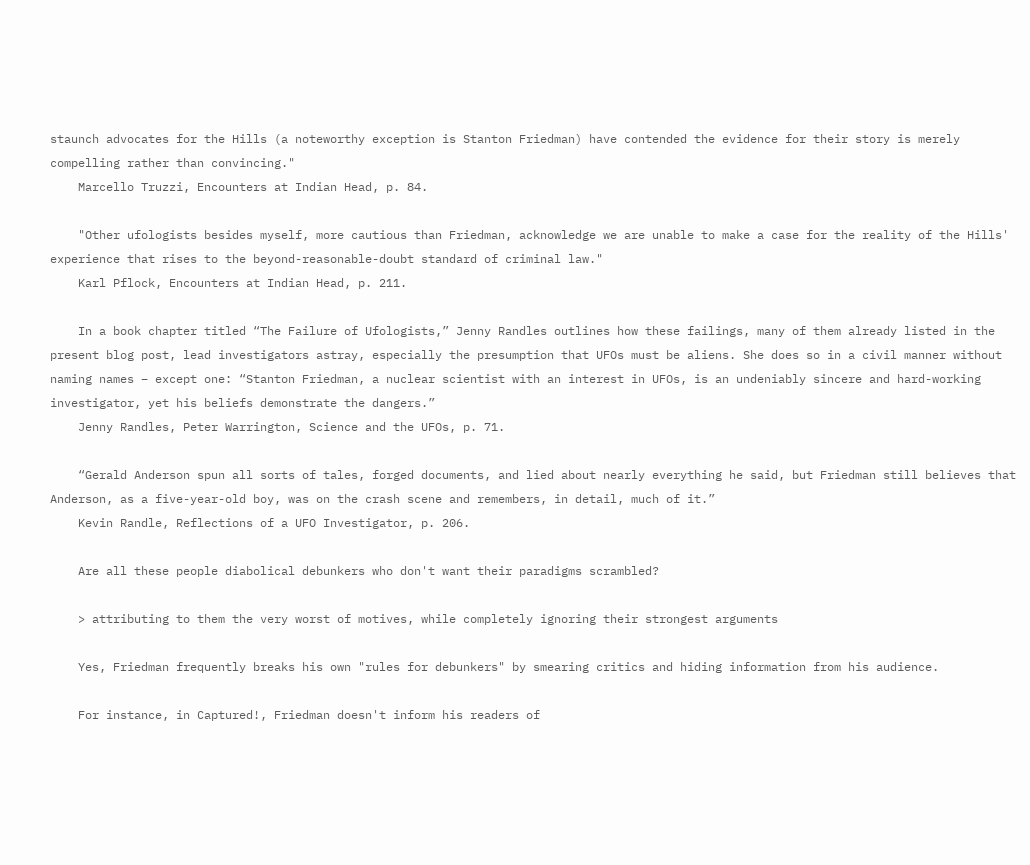staunch advocates for the Hills (a noteworthy exception is Stanton Friedman) have contended the evidence for their story is merely compelling rather than convincing."
    Marcello Truzzi, Encounters at Indian Head, p. 84.

    "Other ufologists besides myself, more cautious than Friedman, acknowledge we are unable to make a case for the reality of the Hills' experience that rises to the beyond-reasonable-doubt standard of criminal law."
    Karl Pflock, Encounters at Indian Head, p. 211.

    In a book chapter titled “The Failure of Ufologists,” Jenny Randles outlines how these failings, many of them already listed in the present blog post, lead investigators astray, especially the presumption that UFOs must be aliens. She does so in a civil manner without naming names – except one: “Stanton Friedman, a nuclear scientist with an interest in UFOs, is an undeniably sincere and hard-working investigator, yet his beliefs demonstrate the dangers.”
    Jenny Randles, Peter Warrington, Science and the UFOs, p. 71.

    “Gerald Anderson spun all sorts of tales, forged documents, and lied about nearly everything he said, but Friedman still believes that Anderson, as a five-year-old boy, was on the crash scene and remembers, in detail, much of it.”
    Kevin Randle, Reflections of a UFO Investigator, p. 206.

    Are all these people diabolical debunkers who don't want their paradigms scrambled?

    > attributing to them the very worst of motives, while completely ignoring their strongest arguments

    Yes, Friedman frequently breaks his own "rules for debunkers" by smearing critics and hiding information from his audience.

    For instance, in Captured!, Friedman doesn't inform his readers of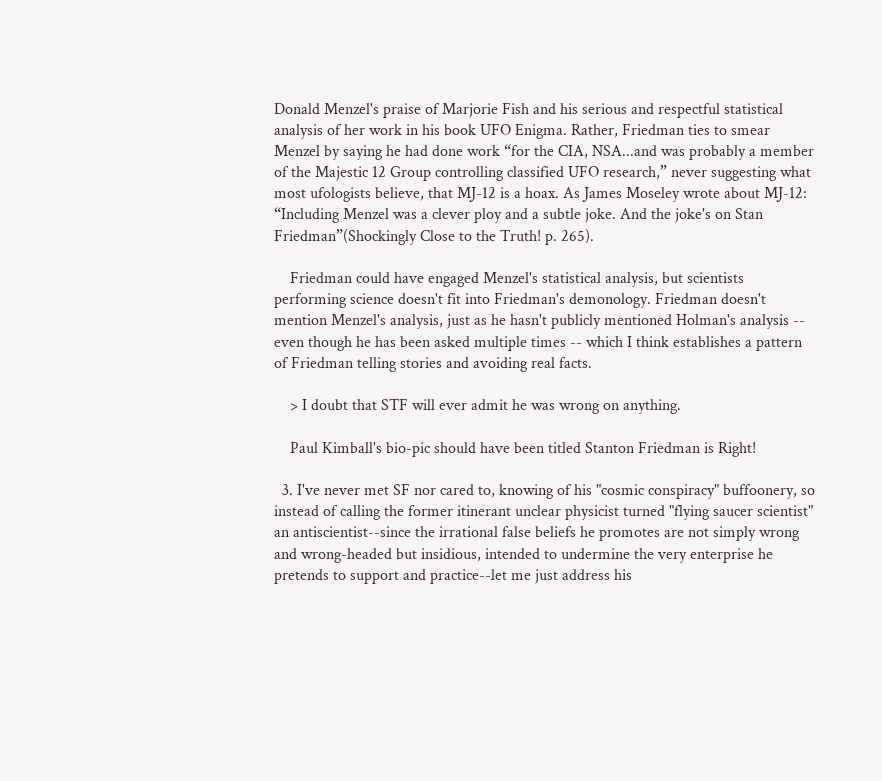Donald Menzel's praise of Marjorie Fish and his serious and respectful statistical analysis of her work in his book UFO Enigma. Rather, Friedman ties to smear Menzel by saying he had done work “for the CIA, NSA...and was probably a member of the Majestic 12 Group controlling classified UFO research,” never suggesting what most ufologists believe, that MJ-12 is a hoax. As James Moseley wrote about MJ-12: “Including Menzel was a clever ploy and a subtle joke. And the joke's on Stan Friedman”(Shockingly Close to the Truth! p. 265).

    Friedman could have engaged Menzel's statistical analysis, but scientists performing science doesn't fit into Friedman's demonology. Friedman doesn't mention Menzel's analysis, just as he hasn't publicly mentioned Holman's analysis -- even though he has been asked multiple times -- which I think establishes a pattern of Friedman telling stories and avoiding real facts.

    > I doubt that STF will ever admit he was wrong on anything.

    Paul Kimball's bio-pic should have been titled Stanton Friedman is Right!

  3. I've never met SF nor cared to, knowing of his "cosmic conspiracy" buffoonery, so instead of calling the former itinerant unclear physicist turned "flying saucer scientist" an antiscientist--since the irrational false beliefs he promotes are not simply wrong and wrong-headed but insidious, intended to undermine the very enterprise he pretends to support and practice--let me just address his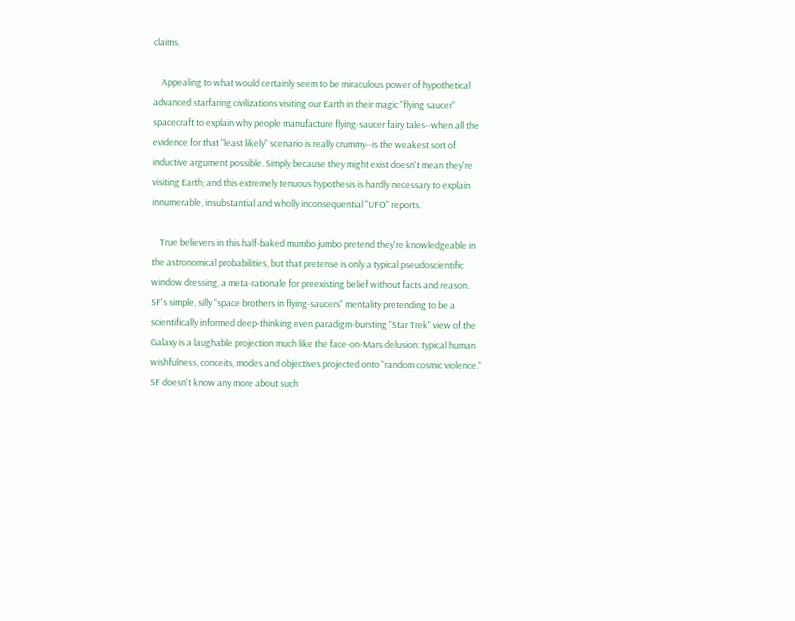claims.

    Appealing to what would certainly seem to be miraculous power of hypothetical advanced starfaring civilizations visiting our Earth in their magic "flying saucer" spacecraft to explain why people manufacture flying-saucer fairy tales--when all the evidence for that "least likely" scenario is really crummy--is the weakest sort of inductive argument possible. Simply because they might exist doesn't mean they're visiting Earth; and this extremely tenuous hypothesis is hardly necessary to explain innumerable, insubstantial and wholly inconsequential "UFO" reports.

    True believers in this half-baked mumbo jumbo pretend they're knowledgeable in the astronomical probabilities, but that pretense is only a typical pseudoscientific window dressing, a meta-rationale for preexisting belief without facts and reason. SF's simple, silly "space brothers in flying-saucers" mentality pretending to be a scientifically informed deep-thinking even paradigm-bursting "Star Trek" view of the Galaxy is a laughable projection much like the face-on-Mars delusion: typical human wishfulness, conceits, modes and objectives projected onto "random cosmic violence." SF doesn't know any more about such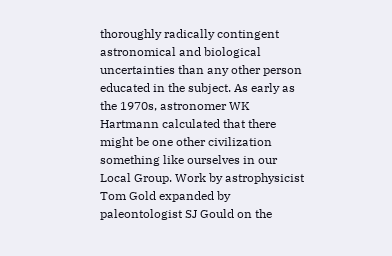thoroughly radically contingent astronomical and biological uncertainties than any other person educated in the subject. As early as the 1970s, astronomer WK Hartmann calculated that there might be one other civilization something like ourselves in our Local Group. Work by astrophysicist Tom Gold expanded by paleontologist SJ Gould on the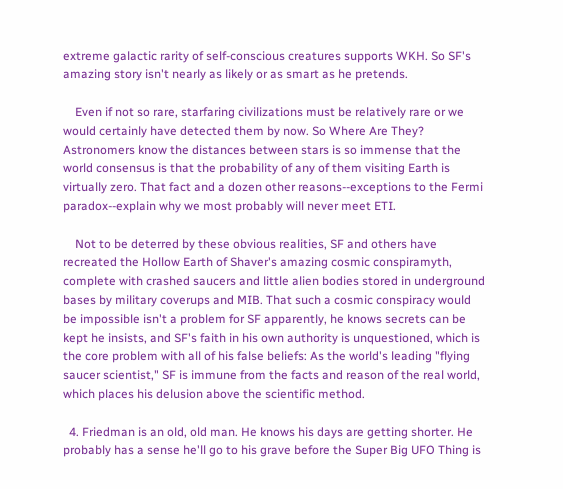extreme galactic rarity of self-conscious creatures supports WKH. So SF's amazing story isn't nearly as likely or as smart as he pretends.

    Even if not so rare, starfaring civilizations must be relatively rare or we would certainly have detected them by now. So Where Are They? Astronomers know the distances between stars is so immense that the world consensus is that the probability of any of them visiting Earth is virtually zero. That fact and a dozen other reasons--exceptions to the Fermi paradox--explain why we most probably will never meet ETI.

    Not to be deterred by these obvious realities, SF and others have recreated the Hollow Earth of Shaver's amazing cosmic conspiramyth, complete with crashed saucers and little alien bodies stored in underground bases by military coverups and MIB. That such a cosmic conspiracy would be impossible isn't a problem for SF apparently, he knows secrets can be kept he insists, and SF's faith in his own authority is unquestioned, which is the core problem with all of his false beliefs: As the world's leading "flying saucer scientist," SF is immune from the facts and reason of the real world, which places his delusion above the scientific method.

  4. Friedman is an old, old man. He knows his days are getting shorter. He probably has a sense he'll go to his grave before the Super Big UFO Thing is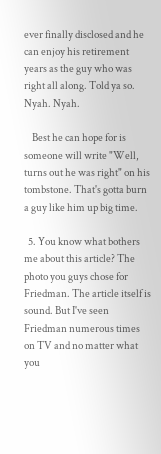ever finally disclosed and he can enjoy his retirement years as the guy who was right all along. Told ya so. Nyah. Nyah.

    Best he can hope for is someone will write "Well, turns out he was right" on his tombstone. That's gotta burn a guy like him up big time.

  5. You know what bothers me about this article? The photo you guys chose for Friedman. The article itself is sound. But I've seen Friedman numerous times on TV and no matter what you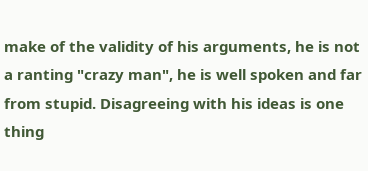make of the validity of his arguments, he is not a ranting "crazy man", he is well spoken and far from stupid. Disagreeing with his ideas is one thing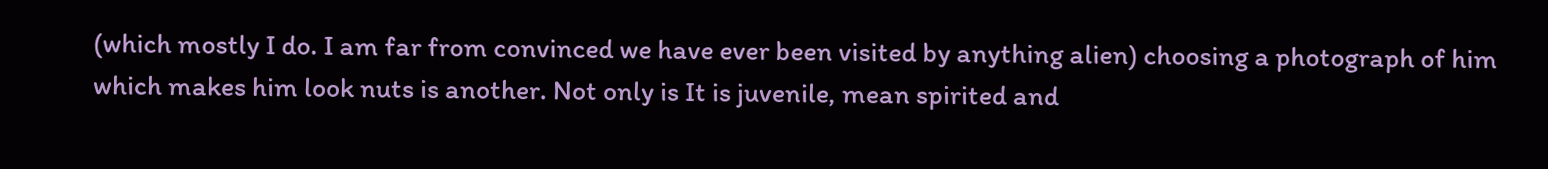(which mostly I do. I am far from convinced we have ever been visited by anything alien) choosing a photograph of him which makes him look nuts is another. Not only is It is juvenile, mean spirited and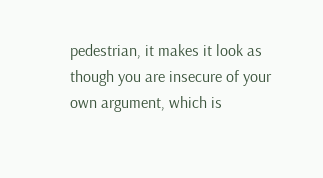pedestrian, it makes it look as though you are insecure of your own argument, which is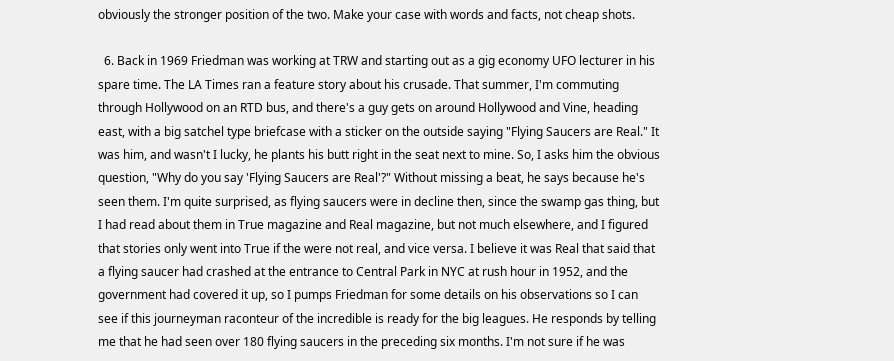obviously the stronger position of the two. Make your case with words and facts, not cheap shots.

  6. Back in 1969 Friedman was working at TRW and starting out as a gig economy UFO lecturer in his spare time. The LA Times ran a feature story about his crusade. That summer, I'm commuting through Hollywood on an RTD bus, and there's a guy gets on around Hollywood and Vine, heading east, with a big satchel type briefcase with a sticker on the outside saying "Flying Saucers are Real." It was him, and wasn't I lucky, he plants his butt right in the seat next to mine. So, I asks him the obvious question, "Why do you say 'Flying Saucers are Real'?" Without missing a beat, he says because he's seen them. I'm quite surprised, as flying saucers were in decline then, since the swamp gas thing, but I had read about them in True magazine and Real magazine, but not much elsewhere, and I figured that stories only went into True if the were not real, and vice versa. I believe it was Real that said that a flying saucer had crashed at the entrance to Central Park in NYC at rush hour in 1952, and the government had covered it up, so I pumps Friedman for some details on his observations so I can see if this journeyman raconteur of the incredible is ready for the big leagues. He responds by telling me that he had seen over 180 flying saucers in the preceding six months. I'm not sure if he was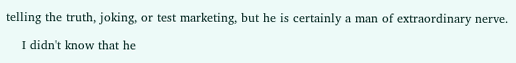telling the truth, joking, or test marketing, but he is certainly a man of extraordinary nerve.

    I didn't know that he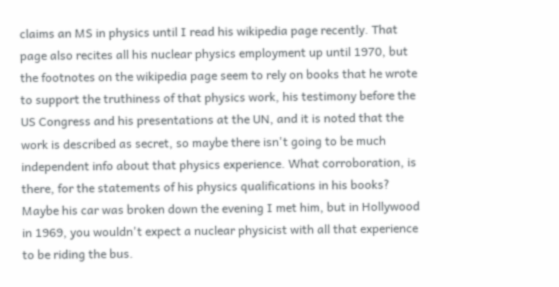claims an MS in physics until I read his wikipedia page recently. That page also recites all his nuclear physics employment up until 1970, but the footnotes on the wikipedia page seem to rely on books that he wrote to support the truthiness of that physics work, his testimony before the US Congress and his presentations at the UN, and it is noted that the work is described as secret, so maybe there isn't going to be much independent info about that physics experience. What corroboration, is there, for the statements of his physics qualifications in his books? Maybe his car was broken down the evening I met him, but in Hollywood in 1969, you wouldn't expect a nuclear physicist with all that experience to be riding the bus.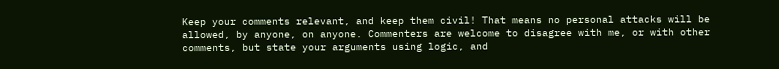Keep your comments relevant, and keep them civil! That means no personal attacks will be allowed, by anyone, on anyone. Commenters are welcome to disagree with me, or with other comments, but state your arguments using logic, and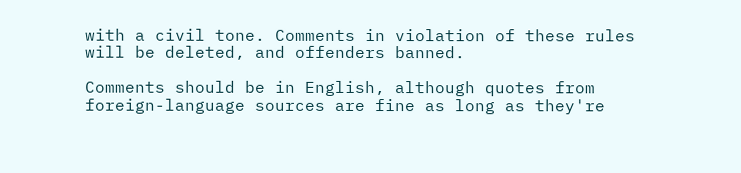with a civil tone. Comments in violation of these rules will be deleted, and offenders banned.

Comments should be in English, although quotes from foreign-language sources are fine as long as they're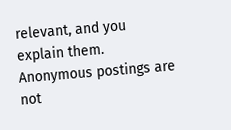relevant, and you explain them. Anonymous postings are not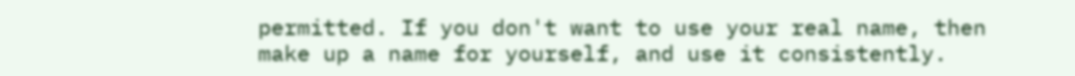permitted. If you don't want to use your real name, then make up a name for yourself, and use it consistently.